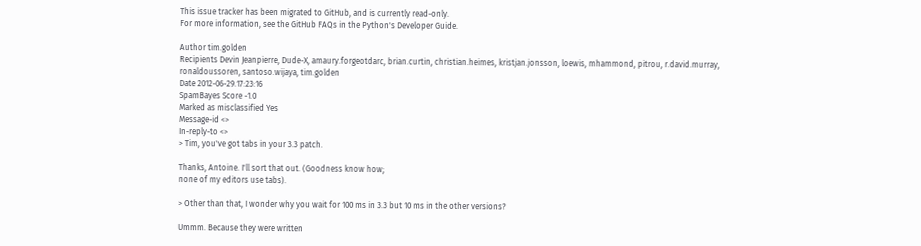This issue tracker has been migrated to GitHub, and is currently read-only.
For more information, see the GitHub FAQs in the Python's Developer Guide.

Author tim.golden
Recipients Devin Jeanpierre, Dude-X, amaury.forgeotdarc, brian.curtin, christian.heimes, kristjan.jonsson, loewis, mhammond, pitrou, r.david.murray, ronaldoussoren, santoso.wijaya, tim.golden
Date 2012-06-29.17:23:16
SpamBayes Score -1.0
Marked as misclassified Yes
Message-id <>
In-reply-to <>
> Tim, you've got tabs in your 3.3 patch.

Thanks, Antoine. I'll sort that out. (Goodness know how;
none of my editors use tabs).

> Other than that, I wonder why you wait for 100 ms in 3.3 but 10 ms in the other versions?

Ummm. Because they were written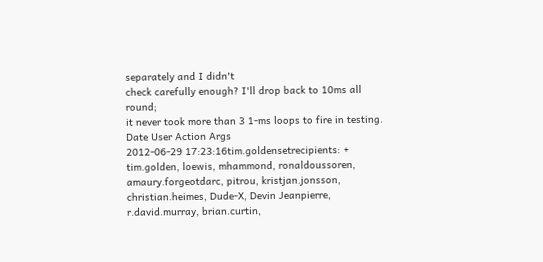separately and I didn't
check carefully enough? I'll drop back to 10ms all round;
it never took more than 3 1-ms loops to fire in testing.
Date User Action Args
2012-06-29 17:23:16tim.goldensetrecipients: + tim.golden, loewis, mhammond, ronaldoussoren, amaury.forgeotdarc, pitrou, kristjan.jonsson, christian.heimes, Dude-X, Devin Jeanpierre, r.david.murray, brian.curtin,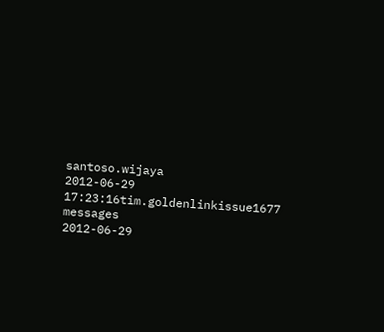santoso.wijaya
2012-06-29 17:23:16tim.goldenlinkissue1677 messages
2012-06-29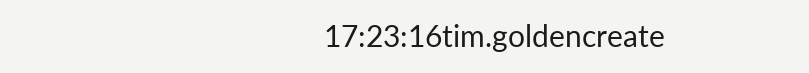17:23:16tim.goldencreate